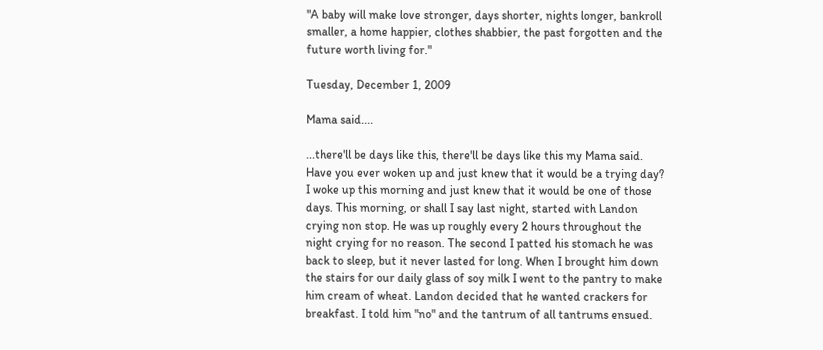"A baby will make love stronger, days shorter, nights longer, bankroll smaller, a home happier, clothes shabbier, the past forgotten and the future worth living for."

Tuesday, December 1, 2009

Mama said....

...there'll be days like this, there'll be days like this my Mama said. Have you ever woken up and just knew that it would be a trying day? I woke up this morning and just knew that it would be one of those days. This morning, or shall I say last night, started with Landon crying non stop. He was up roughly every 2 hours throughout the night crying for no reason. The second I patted his stomach he was back to sleep, but it never lasted for long. When I brought him down the stairs for our daily glass of soy milk I went to the pantry to make him cream of wheat. Landon decided that he wanted crackers for breakfast. I told him "no" and the tantrum of all tantrums ensued.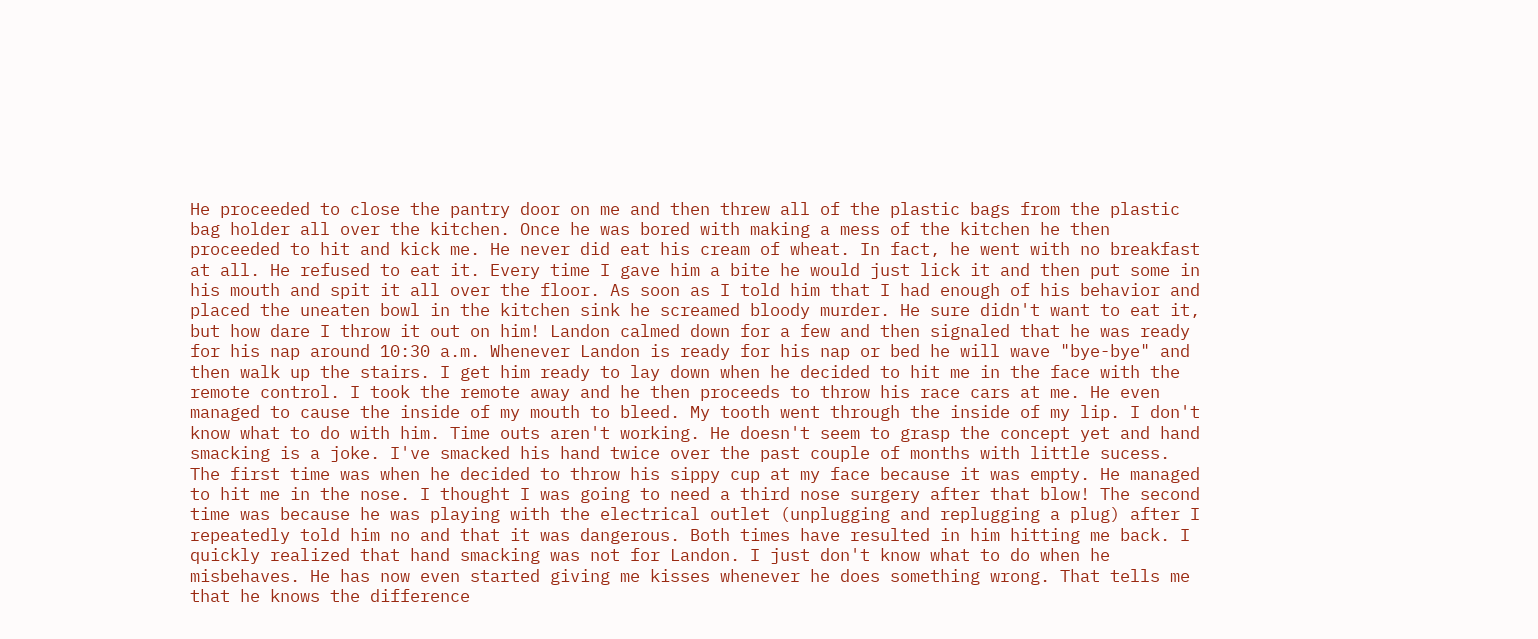He proceeded to close the pantry door on me and then threw all of the plastic bags from the plastic bag holder all over the kitchen. Once he was bored with making a mess of the kitchen he then proceeded to hit and kick me. He never did eat his cream of wheat. In fact, he went with no breakfast at all. He refused to eat it. Every time I gave him a bite he would just lick it and then put some in his mouth and spit it all over the floor. As soon as I told him that I had enough of his behavior and placed the uneaten bowl in the kitchen sink he screamed bloody murder. He sure didn't want to eat it, but how dare I throw it out on him! Landon calmed down for a few and then signaled that he was ready for his nap around 10:30 a.m. Whenever Landon is ready for his nap or bed he will wave "bye-bye" and then walk up the stairs. I get him ready to lay down when he decided to hit me in the face with the remote control. I took the remote away and he then proceeds to throw his race cars at me. He even managed to cause the inside of my mouth to bleed. My tooth went through the inside of my lip. I don't know what to do with him. Time outs aren't working. He doesn't seem to grasp the concept yet and hand smacking is a joke. I've smacked his hand twice over the past couple of months with little sucess. The first time was when he decided to throw his sippy cup at my face because it was empty. He managed to hit me in the nose. I thought I was going to need a third nose surgery after that blow! The second time was because he was playing with the electrical outlet (unplugging and replugging a plug) after I repeatedly told him no and that it was dangerous. Both times have resulted in him hitting me back. I quickly realized that hand smacking was not for Landon. I just don't know what to do when he misbehaves. He has now even started giving me kisses whenever he does something wrong. That tells me that he knows the difference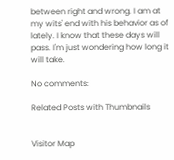between right and wrong. I am at my wits' end with his behavior as of lately. I know that these days will pass. I'm just wondering how long it will take.

No comments:

Related Posts with Thumbnails


Visitor Map